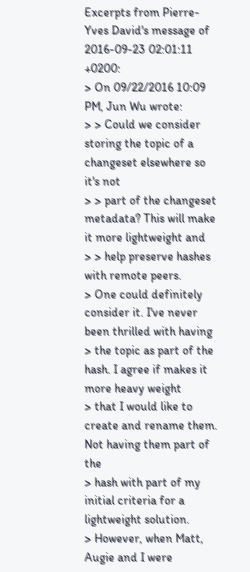Excerpts from Pierre-Yves David's message of 2016-09-23 02:01:11 +0200:
> On 09/22/2016 10:09 PM, Jun Wu wrote:
> > Could we consider storing the topic of a changeset elsewhere so it's not
> > part of the changeset metadata? This will make it more lightweight and
> > help preserve hashes with remote peers.
> One could definitely consider it. I've never been thrilled with having
> the topic as part of the hash. I agree if makes it more heavy weight
> that I would like to create and rename them. Not having them part of the
> hash with part of my initial criteria for a lightweight solution.
> However, when Matt, Augie and I were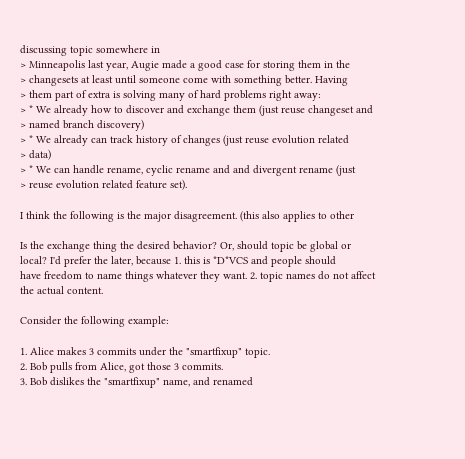discussing topic somewhere in
> Minneapolis last year, Augie made a good case for storing them in the
> changesets at least until someone come with something better. Having
> them part of extra is solving many of hard problems right away:
> * We already how to discover and exchange them (just reuse changeset and
> named branch discovery)
> * We already can track history of changes (just reuse evolution related
> data)
> * We can handle rename, cyclic rename and and divergent rename (just
> reuse evolution related feature set).

I think the following is the major disagreement. (this also applies to other

Is the exchange thing the desired behavior? Or, should topic be global or
local? I'd prefer the later, because 1. this is *D*VCS and people should
have freedom to name things whatever they want. 2. topic names do not affect
the actual content.

Consider the following example:

1. Alice makes 3 commits under the "smartfixup" topic.
2. Bob pulls from Alice, got those 3 commits.
3. Bob dislikes the "smartfixup" name, and renamed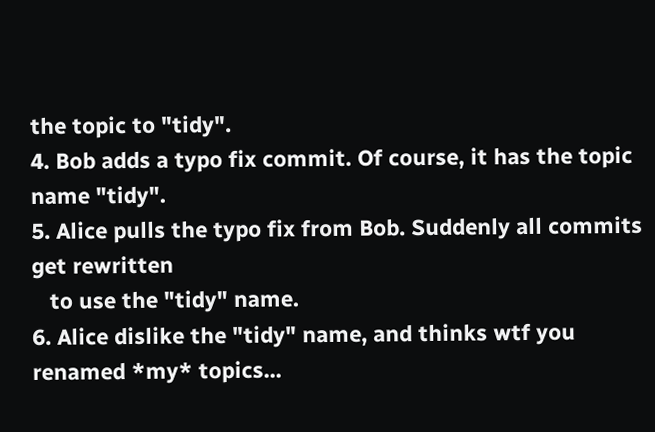the topic to "tidy".
4. Bob adds a typo fix commit. Of course, it has the topic name "tidy".
5. Alice pulls the typo fix from Bob. Suddenly all commits get rewritten
   to use the "tidy" name.
6. Alice dislike the "tidy" name, and thinks wtf you renamed *my* topics...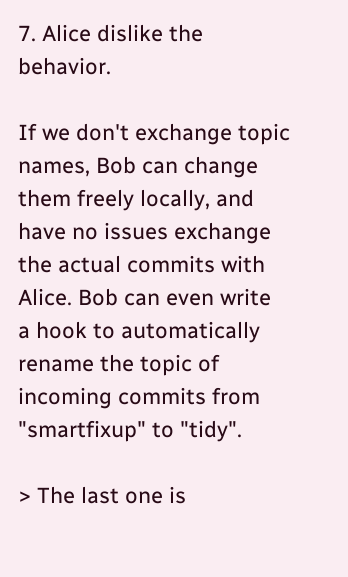7. Alice dislike the behavior.

If we don't exchange topic names, Bob can change them freely locally, and
have no issues exchange the actual commits with Alice. Bob can even write
a hook to automatically rename the topic of incoming commits from
"smartfixup" to "tidy".

> The last one is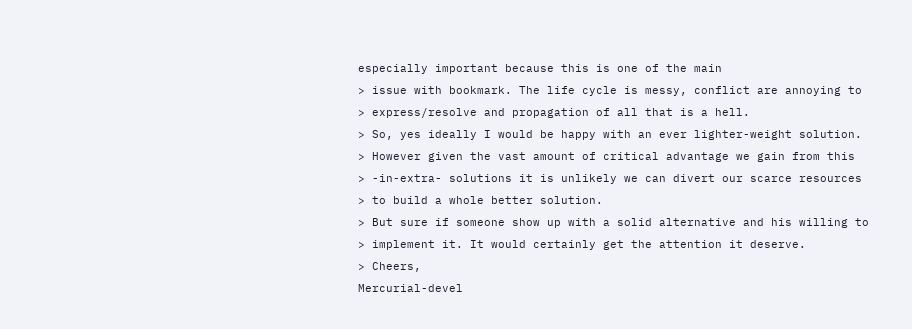especially important because this is one of the main
> issue with bookmark. The life cycle is messy, conflict are annoying to
> express/resolve and propagation of all that is a hell.
> So, yes ideally I would be happy with an ever lighter-weight solution.
> However given the vast amount of critical advantage we gain from this
> -in-extra- solutions it is unlikely we can divert our scarce resources
> to build a whole better solution.
> But sure if someone show up with a solid alternative and his willing to
> implement it. It would certainly get the attention it deserve.
> Cheers,
Mercurial-devel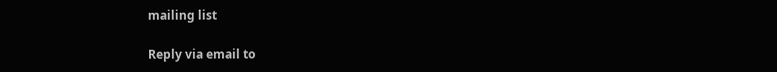mailing list

Reply via email to